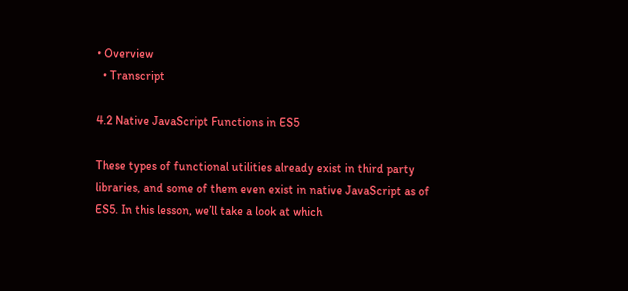• Overview
  • Transcript

4.2 Native JavaScript Functions in ES5

These types of functional utilities already exist in third party libraries, and some of them even exist in native JavaScript as of ES5. In this lesson, we’ll take a look at which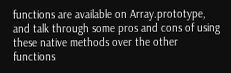functions are available on Array.prototype, and talk through some pros and cons of using these native methods over the other functions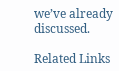we’ve already discussed.

Related Links